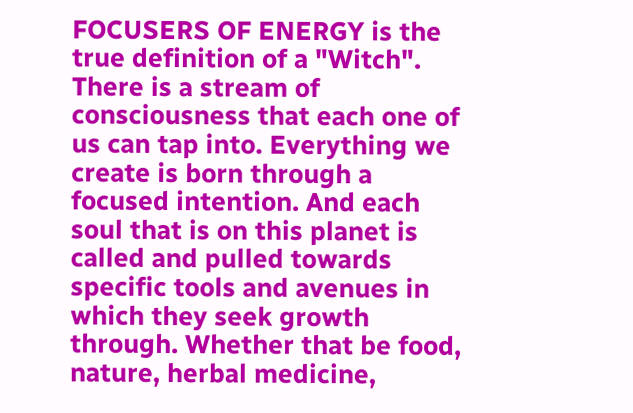FOCUSERS OF ENERGY is the true definition of a "Witch". There is a stream of consciousness that each one of us can tap into. Everything we create is born through a focused intention. And each soul that is on this planet is called and pulled towards specific tools and avenues in which they seek growth through. Whether that be food, nature, herbal medicine,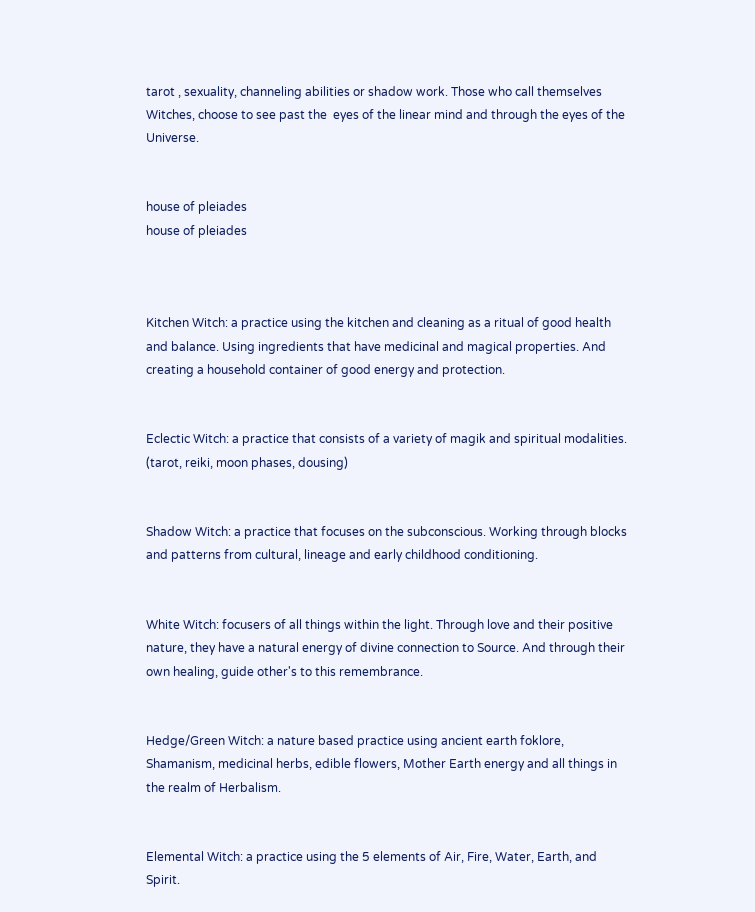tarot , sexuality, channeling abilities or shadow work. Those who call themselves Witches, choose to see past the  eyes of the linear mind and through the eyes of the Universe.


house of pleiades
house of pleiades



Kitchen Witch: a practice using the kitchen and cleaning as a ritual of good health and balance. Using ingredients that have medicinal and magical properties. And creating a household container of good energy and protection.


Eclectic Witch: a practice that consists of a variety of magik and spiritual modalities. (tarot, reiki, moon phases, dousing)


Shadow Witch: a practice that focuses on the subconscious. Working through blocks and patterns from cultural, lineage and early childhood conditioning.


White Witch: focusers of all things within the light. Through love and their positive nature, they have a natural energy of divine connection to Source. And through their own healing, guide other's to this remembrance.


Hedge/Green Witch: a nature based practice using ancient earth foklore, Shamanism, medicinal herbs, edible flowers, Mother Earth energy and all things in the realm of Herbalism.


Elemental Witch: a practice using the 5 elements of Air, Fire, Water, Earth, and Spirit.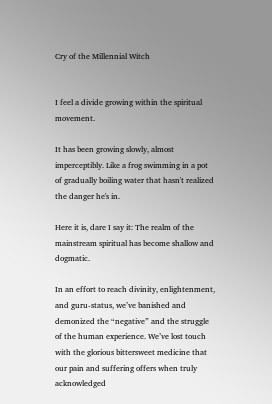Cry of the Millennial Witch


I feel a divide growing within the spiritual movement.

It has been growing slowly, almost imperceptibly. Like a frog swimming in a pot of gradually boiling water that hasn't realized the danger he's in.

Here it is, dare I say it: The realm of the mainstream spiritual has become shallow and dogmatic.

In an effort to reach divinity, enlightenment, and guru-status, we’ve banished and demonized the “negative” and the struggle of the human experience. We’ve lost touch with the glorious bittersweet medicine that our pain and suffering offers when truly acknowledged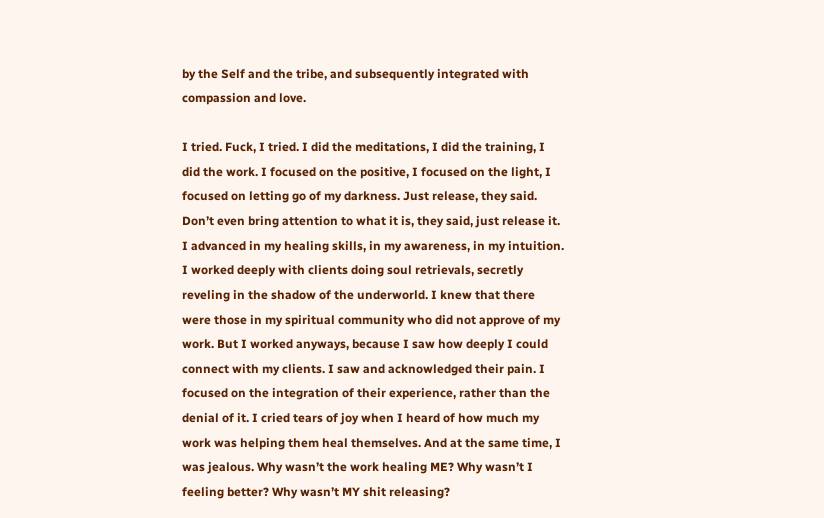by the Self and the tribe, and subsequently integrated with compassion and love.

I tried. Fuck, I tried. I did the meditations, I did the training, I did the work. I focused on the positive, I focused on the light, I focused on letting go of my darkness. Just release, they said. Don’t even bring attention to what it is, they said, just release it. I advanced in my healing skills, in my awareness, in my intuition. I worked deeply with clients doing soul retrievals, secretly reveling in the shadow of the underworld. I knew that there were those in my spiritual community who did not approve of my work. But I worked anyways, because I saw how deeply I could connect with my clients. I saw and acknowledged their pain. I focused on the integration of their experience, rather than the denial of it. I cried tears of joy when I heard of how much my work was helping them heal themselves. And at the same time, I was jealous. Why wasn’t the work healing ME? Why wasn’t I feeling better? Why wasn’t MY shit releasing?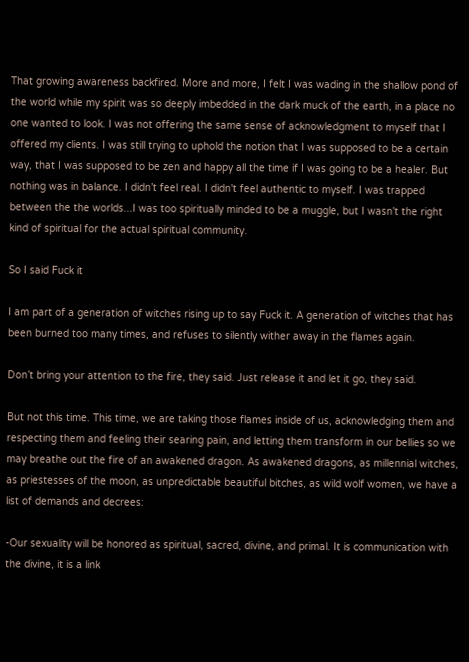That growing awareness backfired. More and more, I felt I was wading in the shallow pond of the world while my spirit was so deeply imbedded in the dark muck of the earth, in a place no one wanted to look. I was not offering the same sense of acknowledgment to myself that I offered my clients. I was still trying to uphold the notion that I was supposed to be a certain way, that I was supposed to be zen and happy all the time if I was going to be a healer. But nothing was in balance. I didn’t feel real. I didn't feel authentic to myself. I was trapped between the the worlds...I was too spiritually minded to be a muggle, but I wasn't the right kind of spiritual for the actual spiritual community.

So I said Fuck it

I am part of a generation of witches rising up to say Fuck it. A generation of witches that has been burned too many times, and refuses to silently wither away in the flames again.

Don’t bring your attention to the fire, they said. Just release it and let it go, they said.

But not this time. This time, we are taking those flames inside of us, acknowledging them and respecting them and feeling their searing pain, and letting them transform in our bellies so we may breathe out the fire of an awakened dragon. As awakened dragons, as millennial witches, as priestesses of the moon, as unpredictable beautiful bitches, as wild wolf women, we have a list of demands and decrees:

-Our sexuality will be honored as spiritual, sacred, divine, and primal. It is communication with the divine, it is a link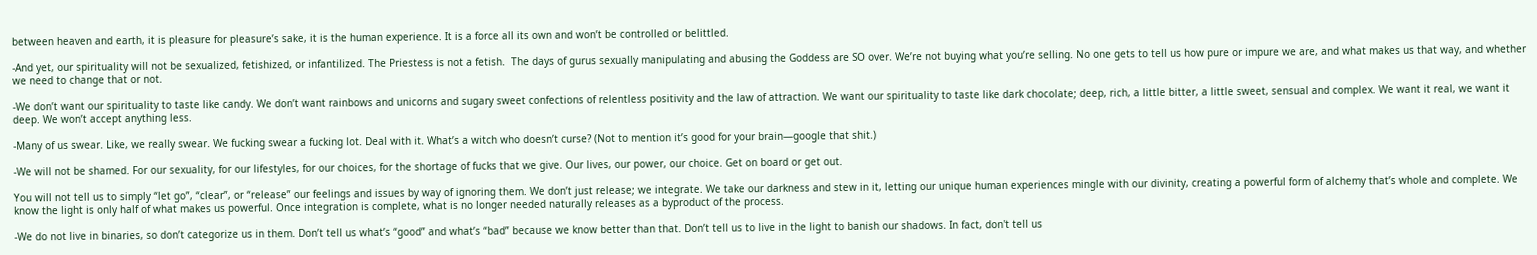between heaven and earth, it is pleasure for pleasure’s sake, it is the human experience. It is a force all its own and won’t be controlled or belittled.

-And yet, our spirituality will not be sexualized, fetishized, or infantilized. The Priestess is not a fetish.  The days of gurus sexually manipulating and abusing the Goddess are SO over. We’re not buying what you’re selling. No one gets to tell us how pure or impure we are, and what makes us that way, and whether we need to change that or not.

-We don’t want our spirituality to taste like candy. We don’t want rainbows and unicorns and sugary sweet confections of relentless positivity and the law of attraction. We want our spirituality to taste like dark chocolate; deep, rich, a little bitter, a little sweet, sensual and complex. We want it real, we want it deep. We won’t accept anything less.

-Many of us swear. Like, we really swear. We fucking swear a fucking lot. Deal with it. What’s a witch who doesn’t curse? (Not to mention it’s good for your brain—google that shit.)

-We will not be shamed. For our sexuality, for our lifestyles, for our choices, for the shortage of fucks that we give. Our lives, our power, our choice. Get on board or get out.

You will not tell us to simply “let go”, “clear”, or “release” our feelings and issues by way of ignoring them. We don’t just release; we integrate. We take our darkness and stew in it, letting our unique human experiences mingle with our divinity, creating a powerful form of alchemy that’s whole and complete. We know the light is only half of what makes us powerful. Once integration is complete, what is no longer needed naturally releases as a byproduct of the process.

-We do not live in binaries, so don’t categorize us in them. Don’t tell us what’s “good” and what’s “bad” because we know better than that. Don’t tell us to live in the light to banish our shadows. In fact, don't tell us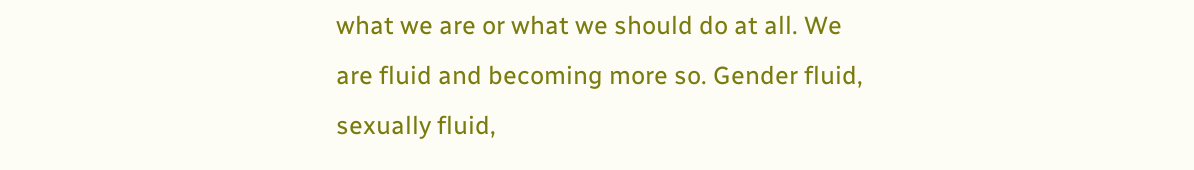what we are or what we should do at all. We are fluid and becoming more so. Gender fluid, sexually fluid,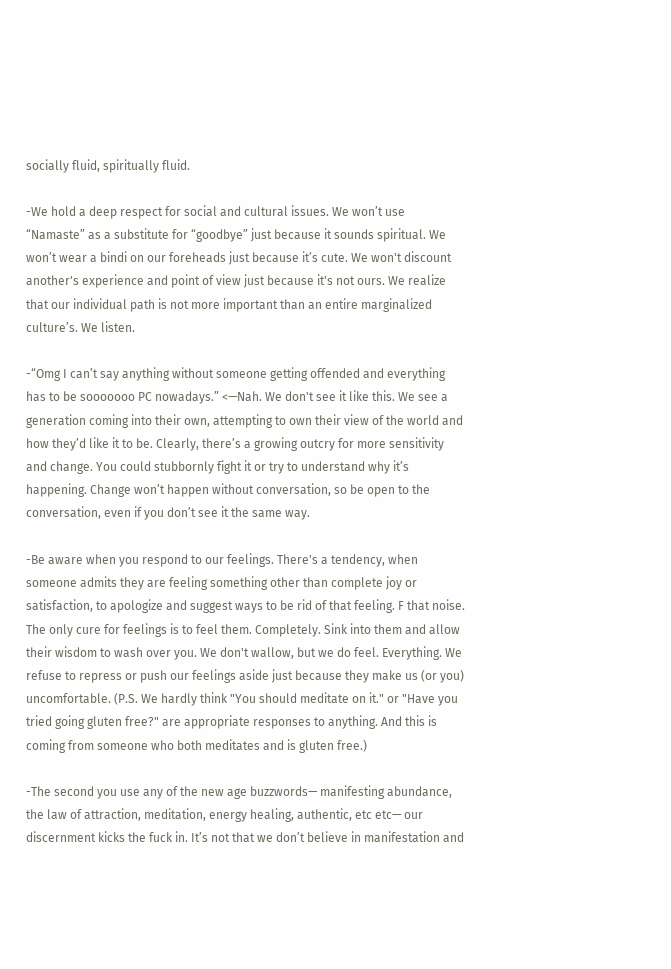socially fluid, spiritually fluid.

-We hold a deep respect for social and cultural issues. We won’t use “Namaste” as a substitute for “goodbye” just because it sounds spiritual. We won’t wear a bindi on our foreheads just because it’s cute. We won't discount another's experience and point of view just because it's not ours. We realize that our individual path is not more important than an entire marginalized culture’s. We listen.

-“Omg I can’t say anything without someone getting offended and everything has to be sooooooo PC nowadays.” <—Nah. We don't see it like this. We see a generation coming into their own, attempting to own their view of the world and how they’d like it to be. Clearly, there’s a growing outcry for more sensitivity and change. You could stubbornly fight it or try to understand why it’s happening. Change won’t happen without conversation, so be open to the conversation, even if you don’t see it the same way.

-Be aware when you respond to our feelings. There's a tendency, when someone admits they are feeling something other than complete joy or satisfaction, to apologize and suggest ways to be rid of that feeling. F that noise. The only cure for feelings is to feel them. Completely. Sink into them and allow their wisdom to wash over you. We don't wallow, but we do feel. Everything. We refuse to repress or push our feelings aside just because they make us (or you) uncomfortable. (P.S. We hardly think "You should meditate on it." or "Have you tried going gluten free?" are appropriate responses to anything. And this is coming from someone who both meditates and is gluten free.)

-The second you use any of the new age buzzwords— manifesting abundance, the law of attraction, meditation, energy healing, authentic, etc etc— our discernment kicks the fuck in. It’s not that we don’t believe in manifestation and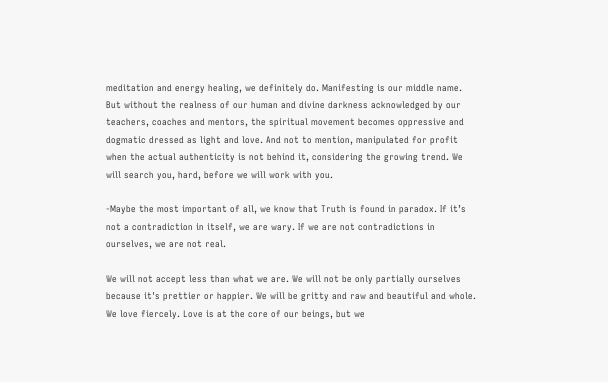meditation and energy healing, we definitely do. Manifesting is our middle name. But without the realness of our human and divine darkness acknowledged by our teachers, coaches and mentors, the spiritual movement becomes oppressive and dogmatic dressed as light and love. And not to mention, manipulated for profit when the actual authenticity is not behind it, considering the growing trend. We will search you, hard, before we will work with you.

-Maybe the most important of all, we know that Truth is found in paradox. If it’s not a contradiction in itself, we are wary. If we are not contradictions in ourselves, we are not real.

We will not accept less than what we are. We will not be only partially ourselves because it's prettier or happier. We will be gritty and raw and beautiful and whole. We love fiercely. Love is at the core of our beings, but we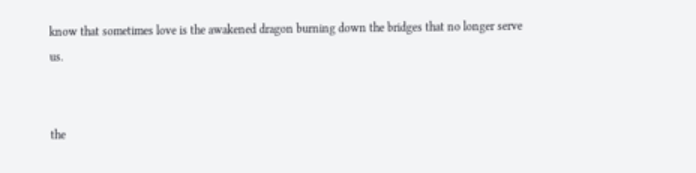know that sometimes love is the awakened dragon burning down the bridges that no longer serve us.


the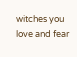witches you love and fear